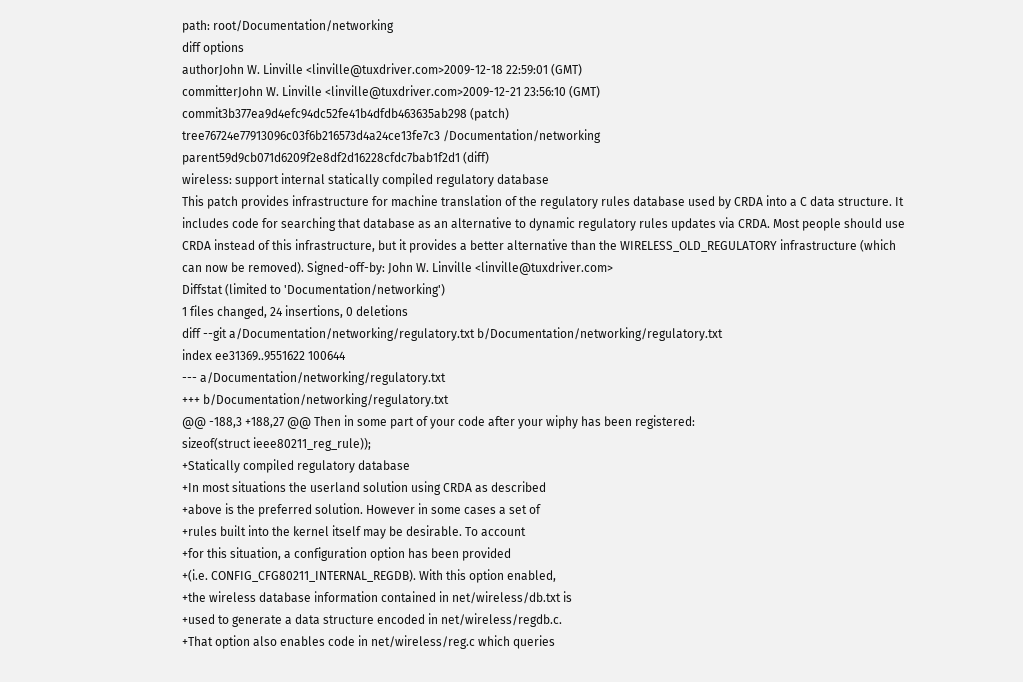path: root/Documentation/networking
diff options
authorJohn W. Linville <linville@tuxdriver.com>2009-12-18 22:59:01 (GMT)
committerJohn W. Linville <linville@tuxdriver.com>2009-12-21 23:56:10 (GMT)
commit3b377ea9d4efc94dc52fe41b4dfdb463635ab298 (patch)
tree76724e77913096c03f6b216573d4a24ce13fe7c3 /Documentation/networking
parent59d9cb071d6209f2e8df2d16228cfdc7bab1f2d1 (diff)
wireless: support internal statically compiled regulatory database
This patch provides infrastructure for machine translation of the regulatory rules database used by CRDA into a C data structure. It includes code for searching that database as an alternative to dynamic regulatory rules updates via CRDA. Most people should use CRDA instead of this infrastructure, but it provides a better alternative than the WIRELESS_OLD_REGULATORY infrastructure (which can now be removed). Signed-off-by: John W. Linville <linville@tuxdriver.com>
Diffstat (limited to 'Documentation/networking')
1 files changed, 24 insertions, 0 deletions
diff --git a/Documentation/networking/regulatory.txt b/Documentation/networking/regulatory.txt
index ee31369..9551622 100644
--- a/Documentation/networking/regulatory.txt
+++ b/Documentation/networking/regulatory.txt
@@ -188,3 +188,27 @@ Then in some part of your code after your wiphy has been registered:
sizeof(struct ieee80211_reg_rule));
+Statically compiled regulatory database
+In most situations the userland solution using CRDA as described
+above is the preferred solution. However in some cases a set of
+rules built into the kernel itself may be desirable. To account
+for this situation, a configuration option has been provided
+(i.e. CONFIG_CFG80211_INTERNAL_REGDB). With this option enabled,
+the wireless database information contained in net/wireless/db.txt is
+used to generate a data structure encoded in net/wireless/regdb.c.
+That option also enables code in net/wireless/reg.c which queries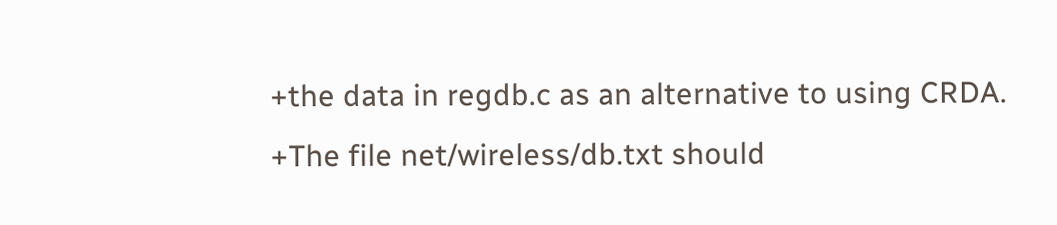+the data in regdb.c as an alternative to using CRDA.
+The file net/wireless/db.txt should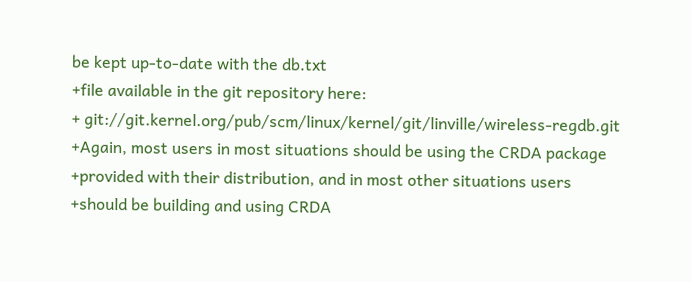be kept up-to-date with the db.txt
+file available in the git repository here:
+ git://git.kernel.org/pub/scm/linux/kernel/git/linville/wireless-regdb.git
+Again, most users in most situations should be using the CRDA package
+provided with their distribution, and in most other situations users
+should be building and using CRDA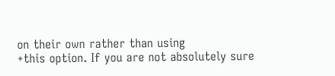on their own rather than using
+this option. If you are not absolutely sure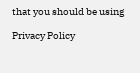that you should be using

Privacy Policy